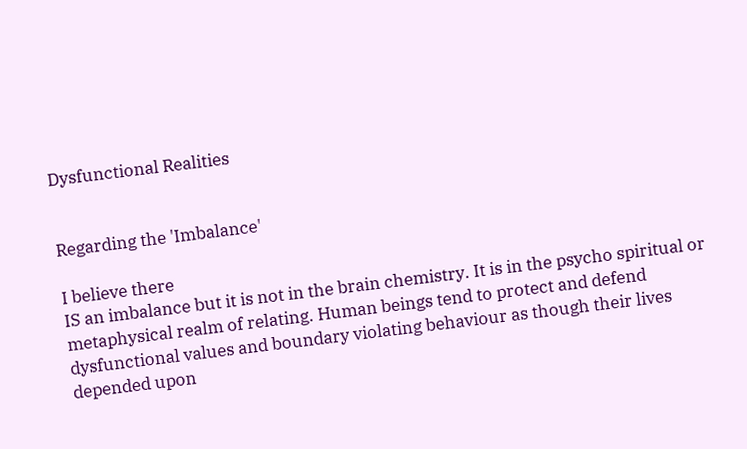Dysfunctional Realities


Regarding the 'Imbalance'

I believe there
IS an imbalance but it is not in the brain chemistry. It is in the psycho spiritual or metaphysical realm of relating. Human beings tend to protect and defend dysfunctional values and boundary violating behaviour as though their lives depended upon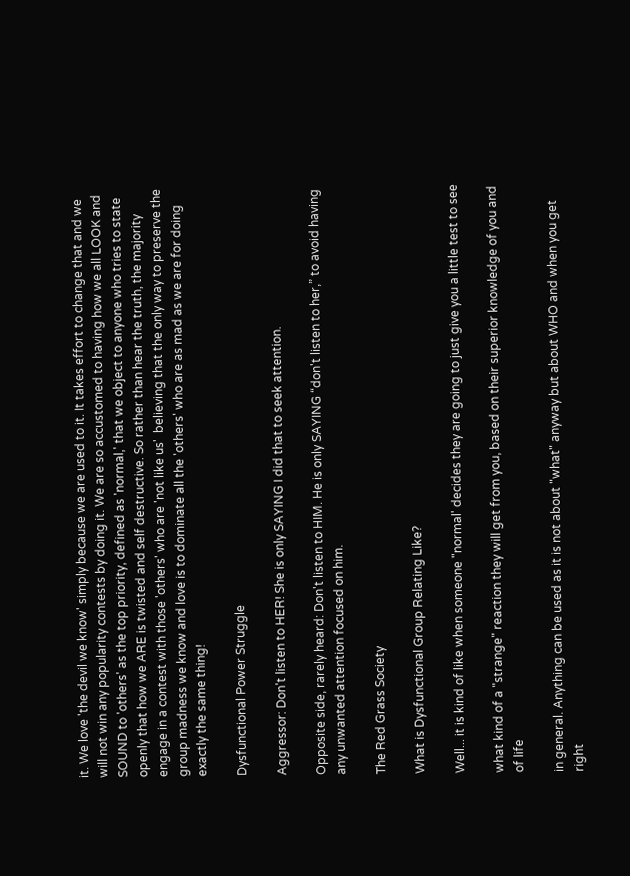it. We love 'the devil we know' simply because we are used to it. It takes effort to change that and we will not win any popularity contests by doing it. We are so accustomed to having how we all LOOK and SOUND to 'others' as the top priority, defined as 'normal,' that we object to anyone who tries to state openly that how we ARE is twisted and self destructive. So rather than hear the truth, the majority engage in a contest with those 'others' who are 'not like us'  believing that the only way to preserve the group madness we know and love is to dominate all the 'others' who are as mad as we are for doing exactly the same thing!

Dysfunctional Power Struggle

Aggressor: Don't listen to HER! She is only SAYING I did that to seek attention.

Opposite side, rarely heard: Don't listen to HIM. He is only SAYING “don't listen to her,” to avoid having any unwanted attention focused on him.

The Red Grass Society

What is Dysfunctional Group Relating Like?

Well... it is kind of like when someone "normal' decides they are going to just give you a little test to see

what kind of a "strange" reaction they will get from you, based on their superior knowledge of you and of life

in general. Anything can be used as it is not about "what" anyway but about WHO and when you get right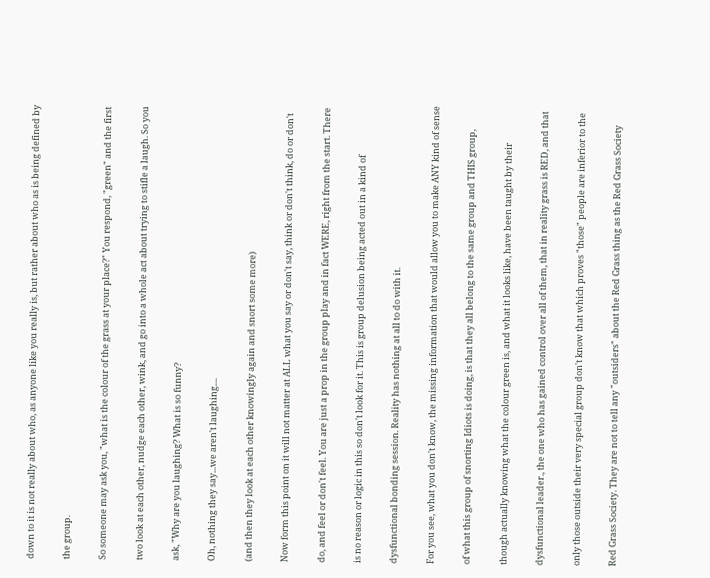down to it is not really about who, as anyone like you really is, but rather about who as is being defined by

the group.

So someone may ask you, "what is the colour of the grass at your place?" You respond, "green" and the first

two look at each other, nudge each other, wink, and go into a whole act about trying to stifle a laugh. So you

ask, "Why are you laughing? What is so funny?

Oh, nothing they say...we aren't laughing....

(and then they look at each other knowingly again and snort some more)

Now form this point on it will not matter at ALL what you say or don't say, think or don't think, do or don't

do, and feel or don't feel. You are just a prop in the group play and in fact WERE, right from the start. There

is no reason or logic in this so don't look for it. This is group delusion being acted out in a kind of

dysfunctional bonding session. Reality has nothing at all to do with it.

For you see, what you don't know, the missing information that would allow you to make ANY kind of sense

of what this group of snorting Idiots is doing, is that they all belong to the same group and THIS group,

though actually knowing what the colour green is, and what it looks like, have been taught by their

dysfunctional leader., the one who has gained control over all of them, that in reality grass is RED, and that

only those outside their very special group don't know that which proves "those" people are inferior to the

Red Grass Society. They are not to tell any "outsiders" about the Red Grass thing as the Red Grass Society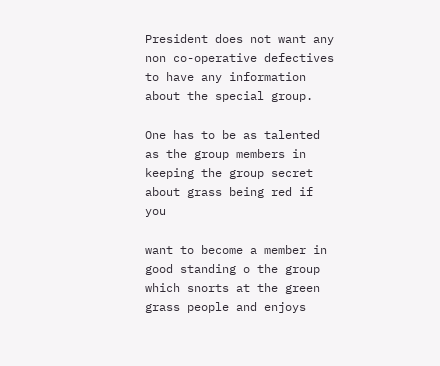President does not want any non co-operative defectives to have any information about the special group.

One has to be as talented as the group members in keeping the group secret about grass being red if you

want to become a member in good standing o the group which snorts at the green grass people and enjoys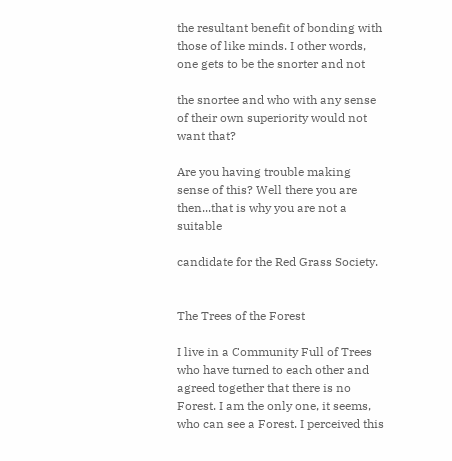the resultant benefit of bonding with those of like minds. I other words, one gets to be the snorter and not

the snortee and who with any sense of their own superiority would not want that?

Are you having trouble making sense of this? Well there you are then...that is why you are not a suitable

candidate for the Red Grass Society.


The Trees of the Forest

I live in a Community Full of Trees who have turned to each other and agreed together that there is no Forest. I am the only one, it seems, who can see a Forest. I perceived this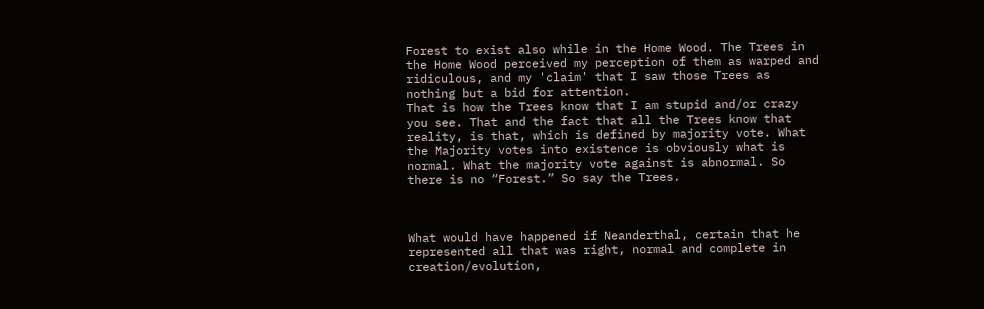Forest to exist also while in the Home Wood. The Trees in the Home Wood perceived my perception of them as warped and ridiculous, and my 'claim' that I saw those Trees as nothing but a bid for attention.
That is how the Trees know that I am stupid and/or crazy you see. That and the fact that all the Trees know that reality, is that, which is defined by majority vote. What the Majority votes into existence is obviously what is normal. What the majority vote against is abnormal. So there is no “Forest.” So say the Trees.



What would have happened if Neanderthal, certain that he represented all that was right, normal and complete in creation/evolution,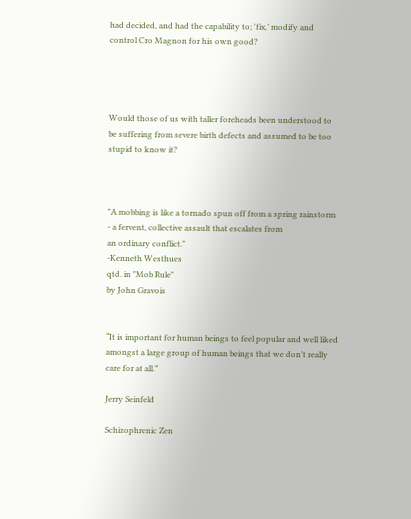had decided, and had the capability to; 'fix,’ modify and control Cro Magnon for his own good?




Would those of us with taller foreheads been understood to be suffering from severe birth defects and assumed to be too stupid to know it?



"A mobbing is like a tornado spun off from a spring rainstorm
- a fervent, collective assault that escalates from
an ordinary conflict."
-Kenneth Westhues
qtd. in "Mob Rule"
by John Gravois


“It is important for human beings to feel popular and well liked amongst a large group of human beings that we don’t really care for at all.”

Jerry Seinfeld

Schizophrenic Zen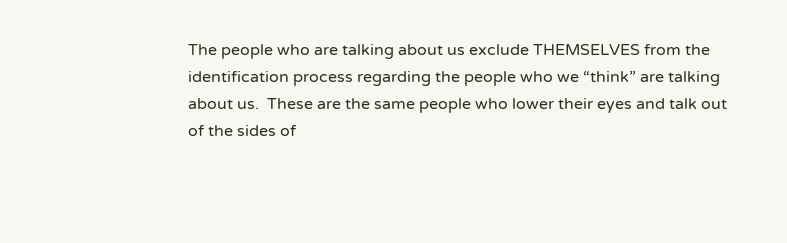The people who are talking about us exclude THEMSELVES from the identification process regarding the people who we “think” are talking about us.  These are the same people who lower their eyes and talk out of the sides of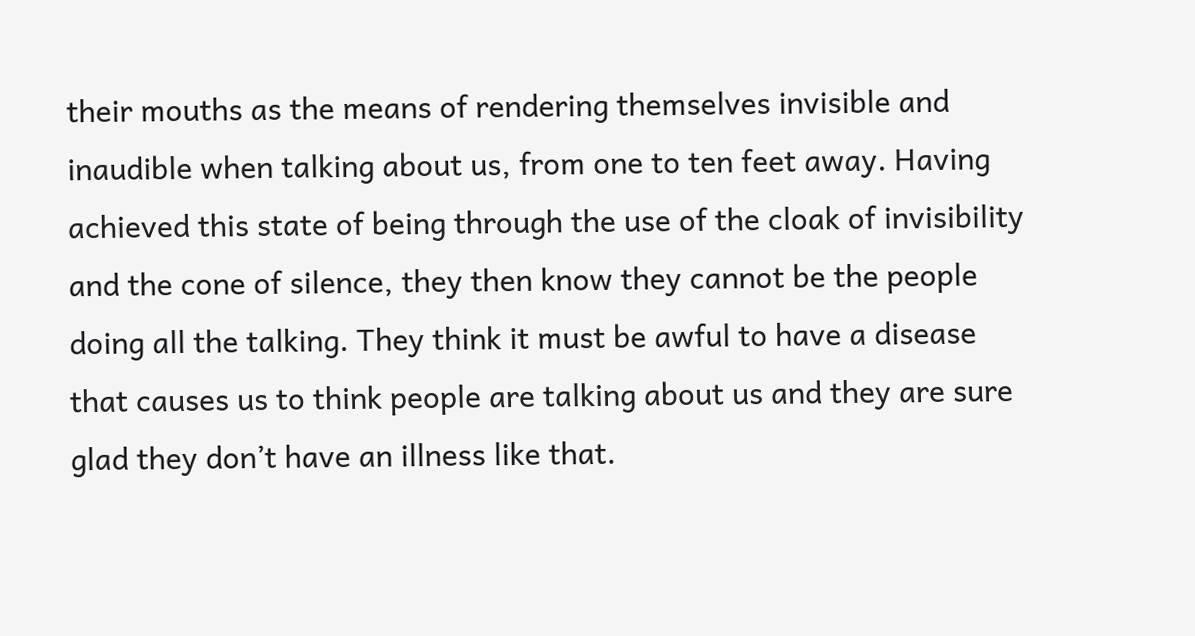their mouths as the means of rendering themselves invisible and inaudible when talking about us, from one to ten feet away. Having achieved this state of being through the use of the cloak of invisibility and the cone of silence, they then know they cannot be the people doing all the talking. They think it must be awful to have a disease that causes us to think people are talking about us and they are sure glad they don’t have an illness like that.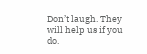Don’t laugh. They will help us if you do.